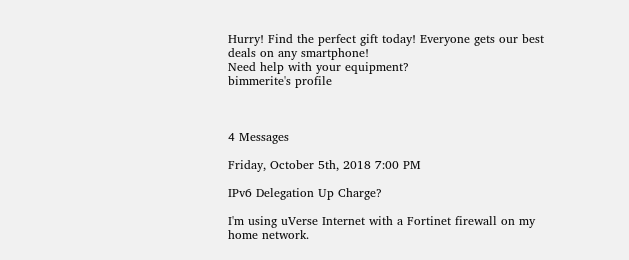Hurry! Find the perfect gift today! Everyone gets our best deals on any smartphone!
Need help with your equipment?
bimmerite's profile



4 Messages

Friday, October 5th, 2018 7:00 PM

IPv6 Delegation Up Charge?

I'm using uVerse Internet with a Fortinet firewall on my home network.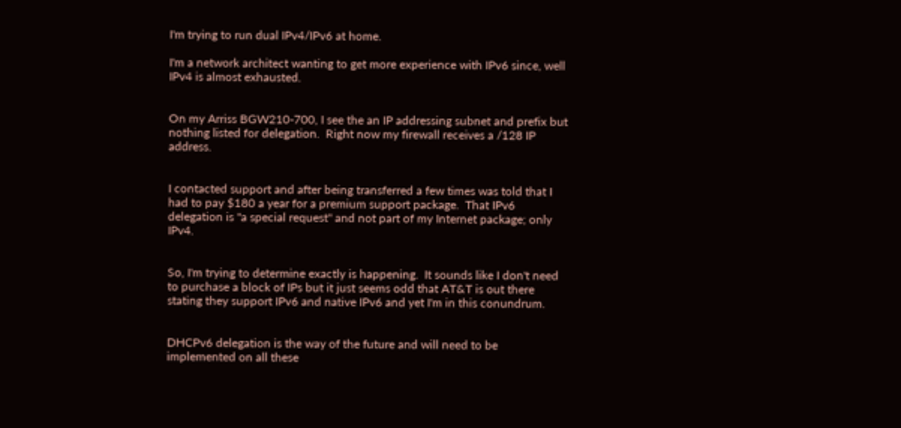I'm trying to run dual IPv4/IPv6 at home.

I'm a network architect wanting to get more experience with IPv6 since, well IPv4 is almost exhausted.


On my Arriss BGW210-700, I see the an IP addressing subnet and prefix but nothing listed for delegation.  Right now my firewall receives a /128 IP address.


I contacted support and after being transferred a few times was told that I had to pay $180 a year for a premium support package.  That IPv6 delegation is "a special request" and not part of my Internet package; only IPv4.


So, I'm trying to determine exactly is happening.  It sounds like I don't need to purchase a block of IPs but it just seems odd that AT&T is out there stating they support IPv6 and native IPv6 and yet I'm in this conundrum.


DHCPv6 delegation is the way of the future and will need to be implemented on all these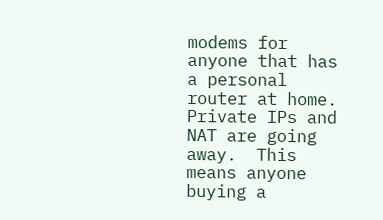modems for anyone that has a personal router at home.  Private IPs and NAT are going away.  This means anyone buying a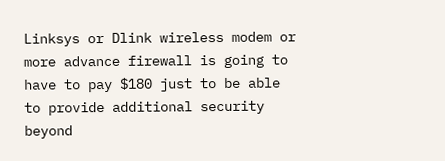Linksys or Dlink wireless modem or more advance firewall is going to have to pay $180 just to be able to provide additional security beyond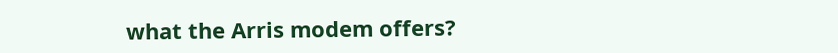what the Arris modem offers?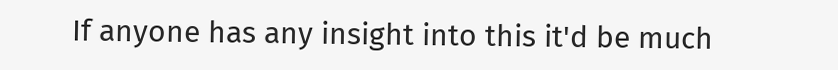If anyone has any insight into this it'd be much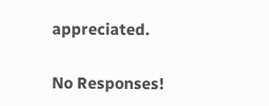appreciated.

No Responses!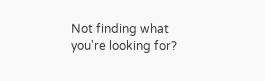Not finding what you're looking for?